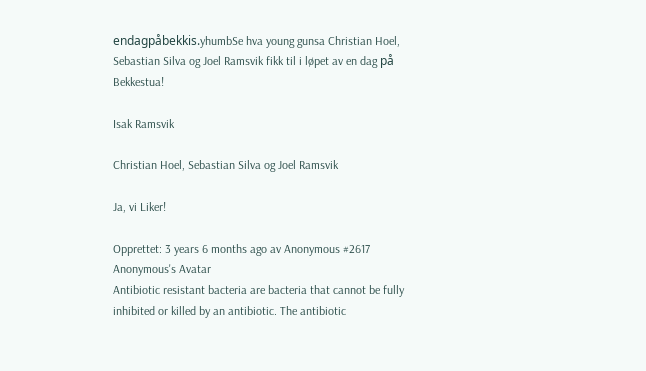endagpåbekkis.yhumbSe hva young gunsa Christian Hoel, Sebastian Silva og Joel Ramsvik fikk til i løpet av en dag på Bekkestua!

Isak Ramsvik

Christian Hoel, Sebastian Silva og Joel Ramsvik

Ja, vi Liker!

Opprettet: 3 years 6 months ago av Anonymous #2617
Anonymous's Avatar
Antibiotic resistant bacteria are bacteria that cannot be fully inhibited or killed by an antibiotic. The antibiotic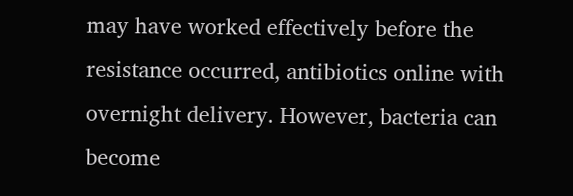may have worked effectively before the resistance occurred, antibiotics online with overnight delivery. However, bacteria can become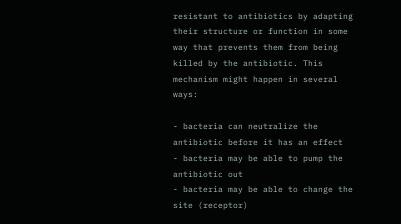resistant to antibiotics by adapting their structure or function in some way that prevents them from being killed by the antibiotic. This mechanism might happen in several ways:

- bacteria can neutralize the antibiotic before it has an effect
- bacteria may be able to pump the antibiotic out
- bacteria may be able to change the site (receptor)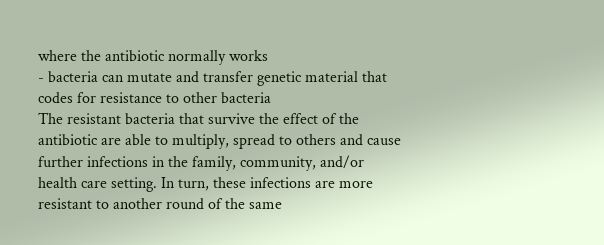where the antibiotic normally works
- bacteria can mutate and transfer genetic material that codes for resistance to other bacteria
The resistant bacteria that survive the effect of the antibiotic are able to multiply, spread to others and cause further infections in the family, community, and/or health care setting. In turn, these infections are more resistant to another round of the same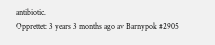antibiotic.
Opprettet: 3 years 3 months ago av Barnypok #2905